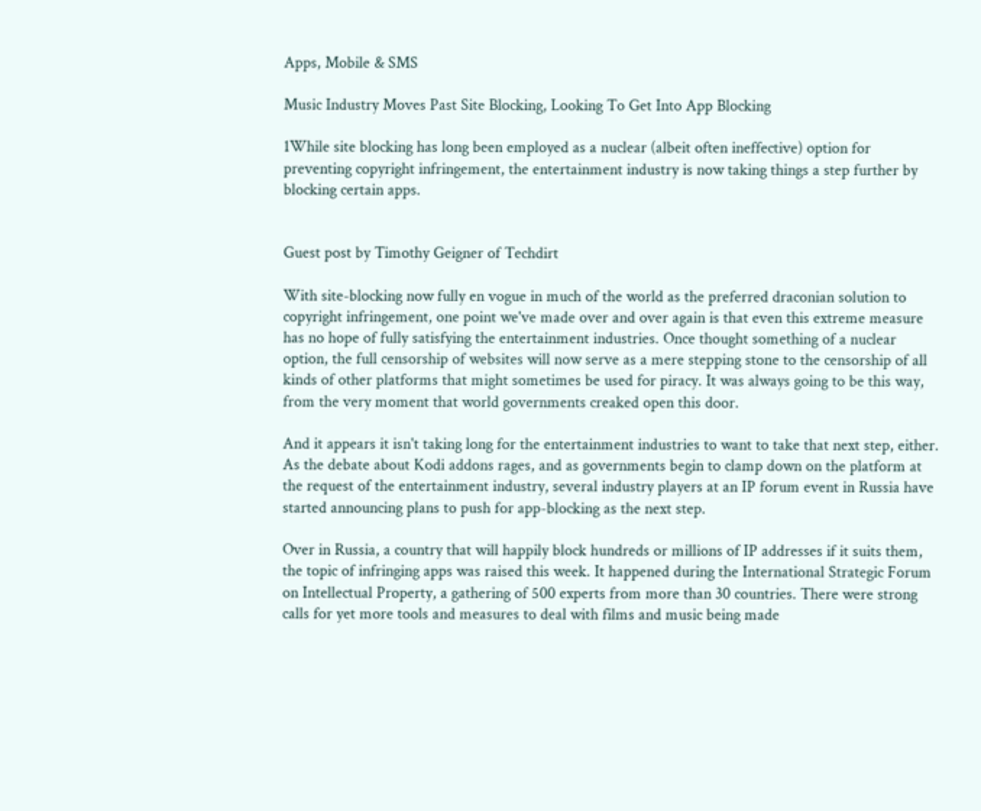Apps, Mobile & SMS

Music Industry Moves Past Site Blocking, Looking To Get Into App Blocking

1While site blocking has long been employed as a nuclear (albeit often ineffective) option for preventing copyright infringement, the entertainment industry is now taking things a step further by blocking certain apps.


Guest post by Timothy Geigner of Techdirt

With site-blocking now fully en vogue in much of the world as the preferred draconian solution to copyright infringement, one point we've made over and over again is that even this extreme measure has no hope of fully satisfying the entertainment industries. Once thought something of a nuclear option, the full censorship of websites will now serve as a mere stepping stone to the censorship of all kinds of other platforms that might sometimes be used for piracy. It was always going to be this way, from the very moment that world governments creaked open this door.

And it appears it isn't taking long for the entertainment industries to want to take that next step, either. As the debate about Kodi addons rages, and as governments begin to clamp down on the platform at the request of the entertainment industry, several industry players at an IP forum event in Russia have started announcing plans to push for app-blocking as the next step.

Over in Russia, a country that will happily block hundreds or millions of IP addresses if it suits them, the topic of infringing apps was raised this week. It happened during the International Strategic Forum on Intellectual Property, a gathering of 500 experts from more than 30 countries. There were strong calls for yet more tools and measures to deal with films and music being made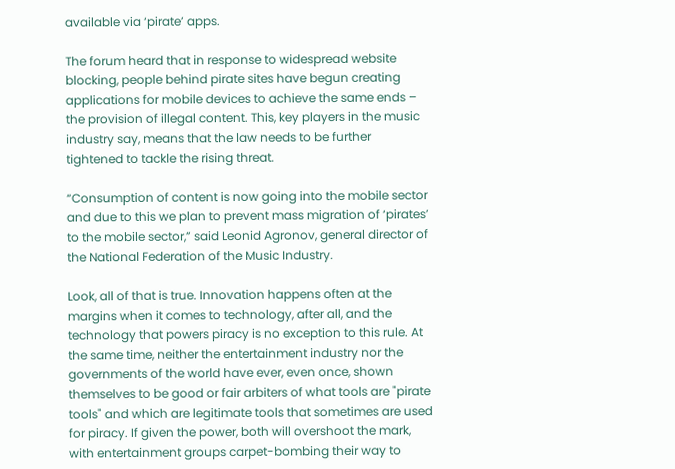available via ‘pirate’ apps.

The forum heard that in response to widespread website blocking, people behind pirate sites have begun creating applications for mobile devices to achieve the same ends – the provision of illegal content. This, key players in the music industry say, means that the law needs to be further tightened to tackle the rising threat.

“Consumption of content is now going into the mobile sector and due to this we plan to prevent mass migration of ‘pirates’ to the mobile sector,” said Leonid Agronov, general director of the National Federation of the Music Industry.

Look, all of that is true. Innovation happens often at the margins when it comes to technology, after all, and the technology that powers piracy is no exception to this rule. At the same time, neither the entertainment industry nor the governments of the world have ever, even once, shown themselves to be good or fair arbiters of what tools are "pirate tools" and which are legitimate tools that sometimes are used for piracy. If given the power, both will overshoot the mark, with entertainment groups carpet-bombing their way to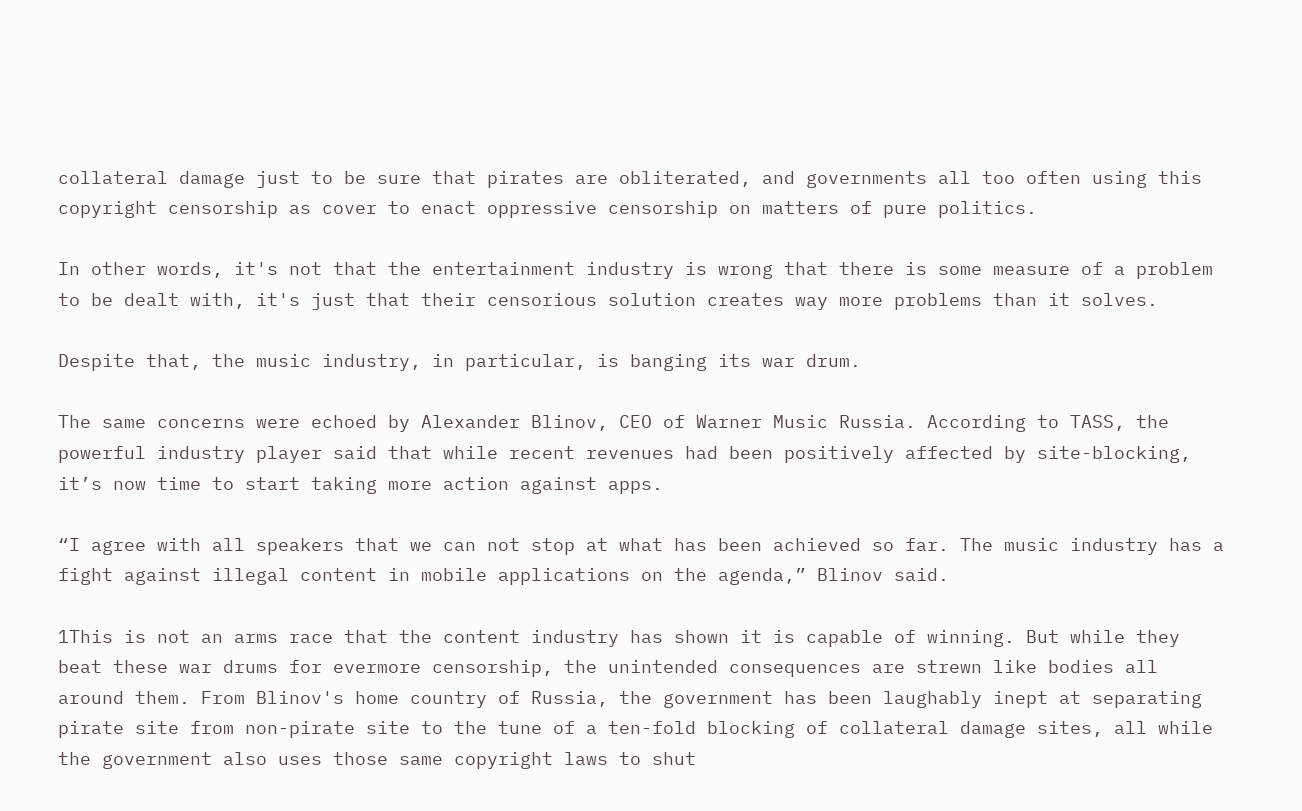collateral damage just to be sure that pirates are obliterated, and governments all too often using this copyright censorship as cover to enact oppressive censorship on matters of pure politics.

In other words, it's not that the entertainment industry is wrong that there is some measure of a problem to be dealt with, it's just that their censorious solution creates way more problems than it solves.

Despite that, the music industry, in particular, is banging its war drum.

The same concerns were echoed by Alexander Blinov, CEO of Warner Music Russia. According to TASS, the powerful industry player said that while recent revenues had been positively affected by site-blocking, it’s now time to start taking more action against apps.

“I agree with all speakers that we can not stop at what has been achieved so far. The music industry has a fight against illegal content in mobile applications on the agenda,” Blinov said.

1This is not an arms race that the content industry has shown it is capable of winning. But while they beat these war drums for evermore censorship, the unintended consequences are strewn like bodies all around them. From Blinov's home country of Russia, the government has been laughably inept at separating pirate site from non-pirate site to the tune of a ten-fold blocking of collateral damage sites, all while the government also uses those same copyright laws to shut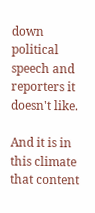down political speech and reporters it doesn't like.

And it is in this climate that content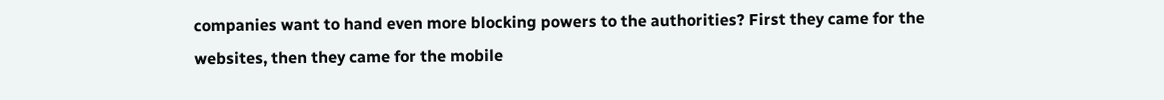companies want to hand even more blocking powers to the authorities? First they came for the websites, then they came for the mobile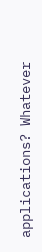applications? Whatever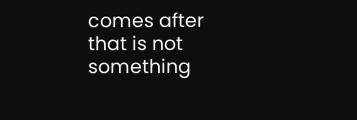comes after that is not something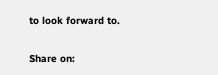to look forward to.

Share on: